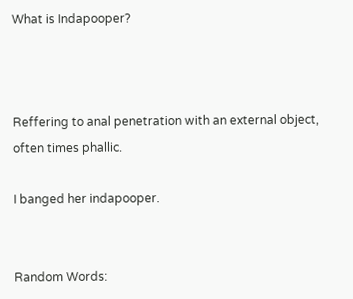What is Indapooper?



Reffering to anal penetration with an external object, often times phallic.

I banged her indapooper.


Random Words: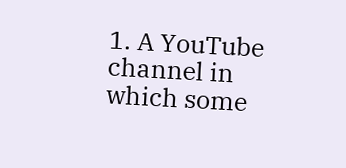1. A YouTube channel in which some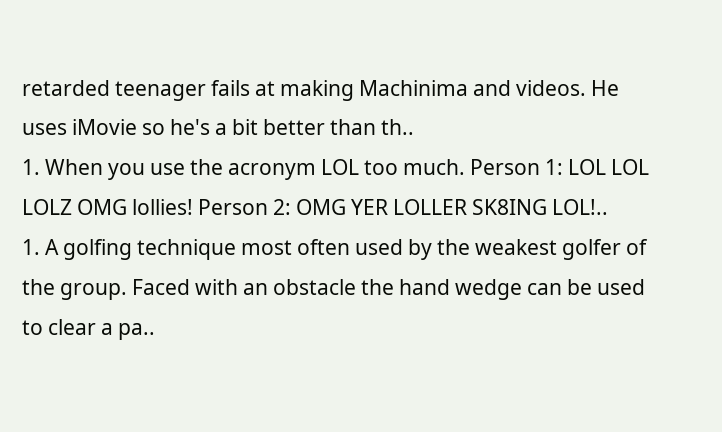retarded teenager fails at making Machinima and videos. He uses iMovie so he's a bit better than th..
1. When you use the acronym LOL too much. Person 1: LOL LOL LOLZ OMG lollies! Person 2: OMG YER LOLLER SK8ING LOL!..
1. A golfing technique most often used by the weakest golfer of the group. Faced with an obstacle the hand wedge can be used to clear a pa..